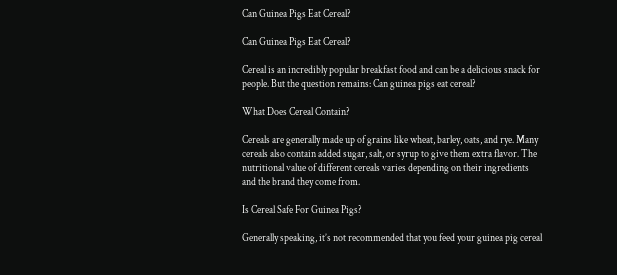Can Guinea Pigs Eat Cereal?

Can Guinea Pigs Eat Cereal?

Cereal is an incredibly popular breakfast food and can be a delicious snack for people. But the question remains: Can guinea pigs eat cereal?

What Does Cereal Contain?

Cereals are generally made up of grains like wheat, barley, oats, and rye. Many cereals also contain added sugar, salt, or syrup to give them extra flavor. The nutritional value of different cereals varies depending on their ingredients and the brand they come from.

Is Cereal Safe For Guinea Pigs?

Generally speaking, it’s not recommended that you feed your guinea pig cereal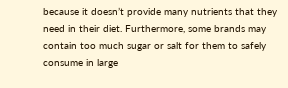because it doesn’t provide many nutrients that they need in their diet. Furthermore, some brands may contain too much sugar or salt for them to safely consume in large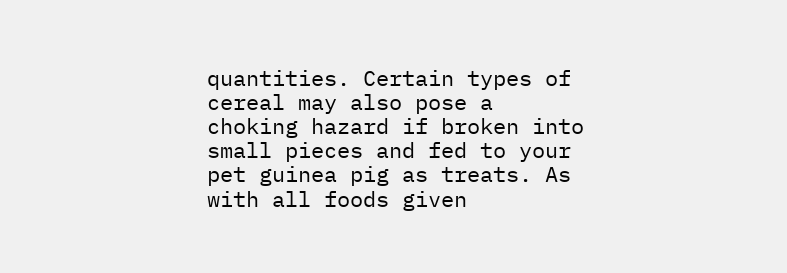quantities. Certain types of cereal may also pose a choking hazard if broken into small pieces and fed to your pet guinea pig as treats. As with all foods given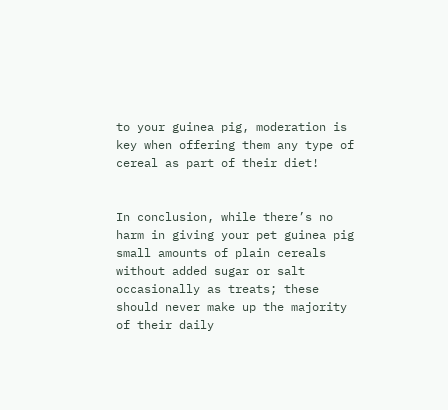to your guinea pig, moderation is key when offering them any type of cereal as part of their diet!


In conclusion, while there’s no harm in giving your pet guinea pig small amounts of plain cereals without added sugar or salt occasionally as treats; these should never make up the majority of their daily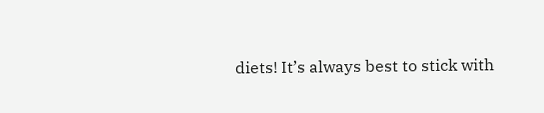diets! It’s always best to stick with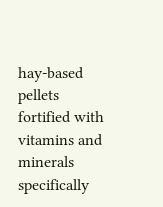hay-based pellets fortified with vitamins and minerals specifically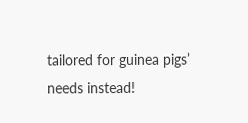tailored for guinea pigs’ needs instead!